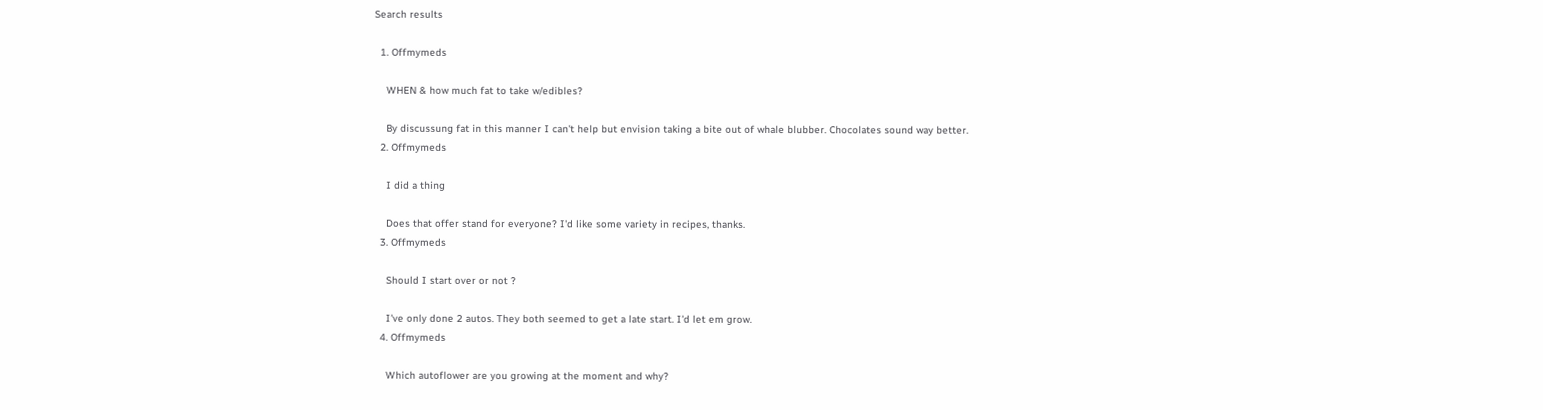Search results

  1. Offmymeds

    WHEN & how much fat to take w/edibles?

    By discussung fat in this manner I can't help but envision taking a bite out of whale blubber. Chocolates sound way better.
  2. Offmymeds

    I did a thing

    Does that offer stand for everyone? I'd like some variety in recipes, thanks.
  3. Offmymeds

    Should I start over or not ?

    I've only done 2 autos. They both seemed to get a late start. I'd let em grow.
  4. Offmymeds

    Which autoflower are you growing at the moment and why?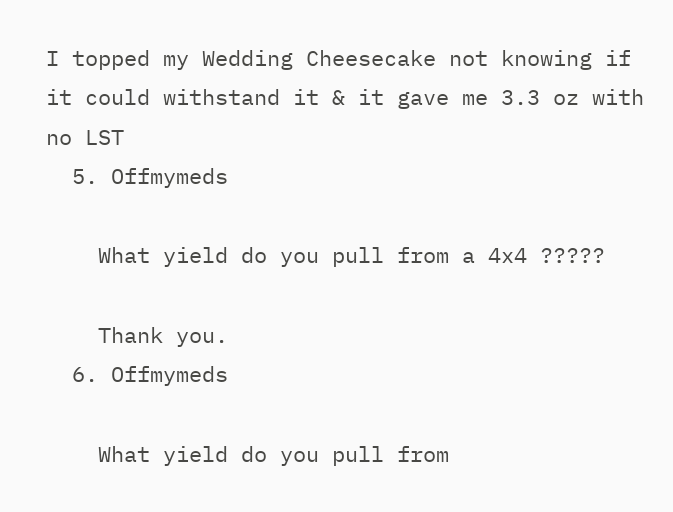I topped my Wedding Cheesecake not knowing if it could withstand it & it gave me 3.3 oz with no LST
  5. Offmymeds

    What yield do you pull from a 4x4 ?????

    Thank you.
  6. Offmymeds

    What yield do you pull from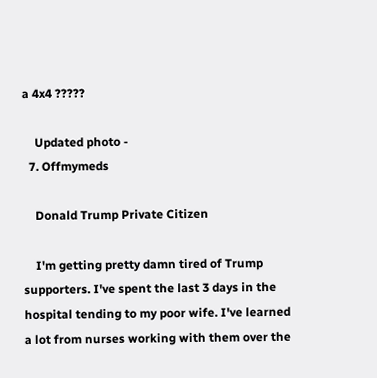a 4x4 ?????

    Updated photo -
  7. Offmymeds

    Donald Trump Private Citizen

    I'm getting pretty damn tired of Trump supporters. I've spent the last 3 days in the hospital tending to my poor wife. I've learned a lot from nurses working with them over the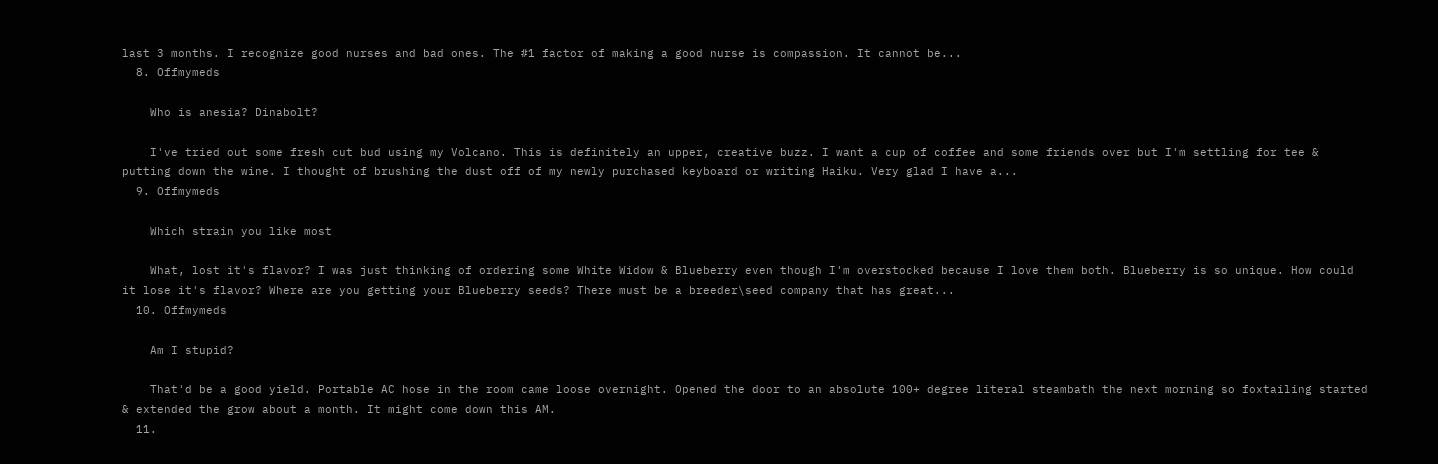last 3 months. I recognize good nurses and bad ones. The #1 factor of making a good nurse is compassion. It cannot be...
  8. Offmymeds

    Who is anesia? Dinabolt?

    I've tried out some fresh cut bud using my Volcano. This is definitely an upper, creative buzz. I want a cup of coffee and some friends over but I'm settling for tee & putting down the wine. I thought of brushing the dust off of my newly purchased keyboard or writing Haiku. Very glad I have a...
  9. Offmymeds

    Which strain you like most

    What, lost it's flavor? I was just thinking of ordering some White Widow & Blueberry even though I'm overstocked because I love them both. Blueberry is so unique. How could it lose it's flavor? Where are you getting your Blueberry seeds? There must be a breeder\seed company that has great...
  10. Offmymeds

    Am I stupid?

    That'd be a good yield. Portable AC hose in the room came loose overnight. Opened the door to an absolute 100+ degree literal steambath the next morning so foxtailing started & extended the grow about a month. It might come down this AM.
  11.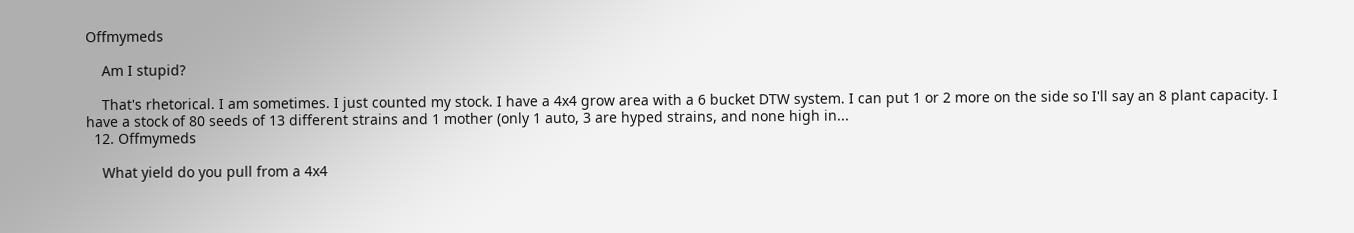Offmymeds

    Am I stupid?

    That's rhetorical. I am sometimes. I just counted my stock. I have a 4x4 grow area with a 6 bucket DTW system. I can put 1 or 2 more on the side so I'll say an 8 plant capacity. I have a stock of 80 seeds of 13 different strains and 1 mother (only 1 auto, 3 are hyped strains, and none high in...
  12. Offmymeds

    What yield do you pull from a 4x4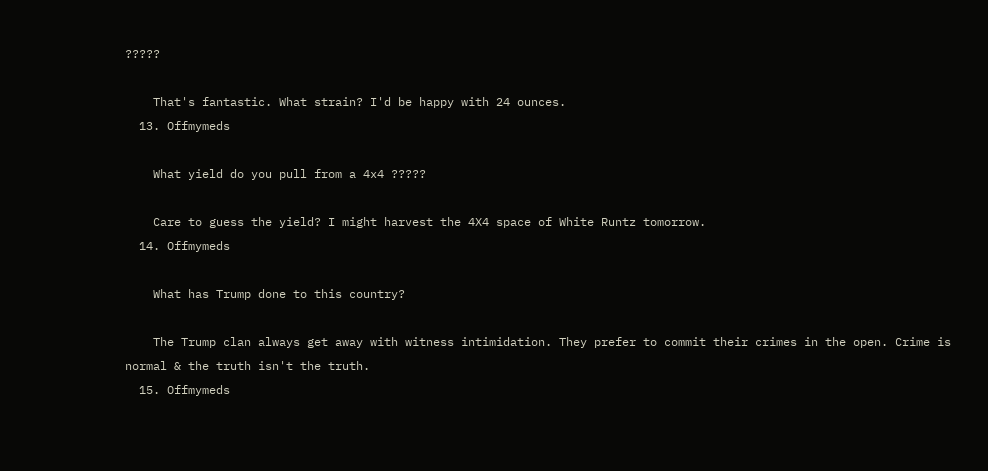?????

    That's fantastic. What strain? I'd be happy with 24 ounces.
  13. Offmymeds

    What yield do you pull from a 4x4 ?????

    Care to guess the yield? I might harvest the 4X4 space of White Runtz tomorrow.
  14. Offmymeds

    What has Trump done to this country?

    The Trump clan always get away with witness intimidation. They prefer to commit their crimes in the open. Crime is normal & the truth isn't the truth.
  15. Offmymeds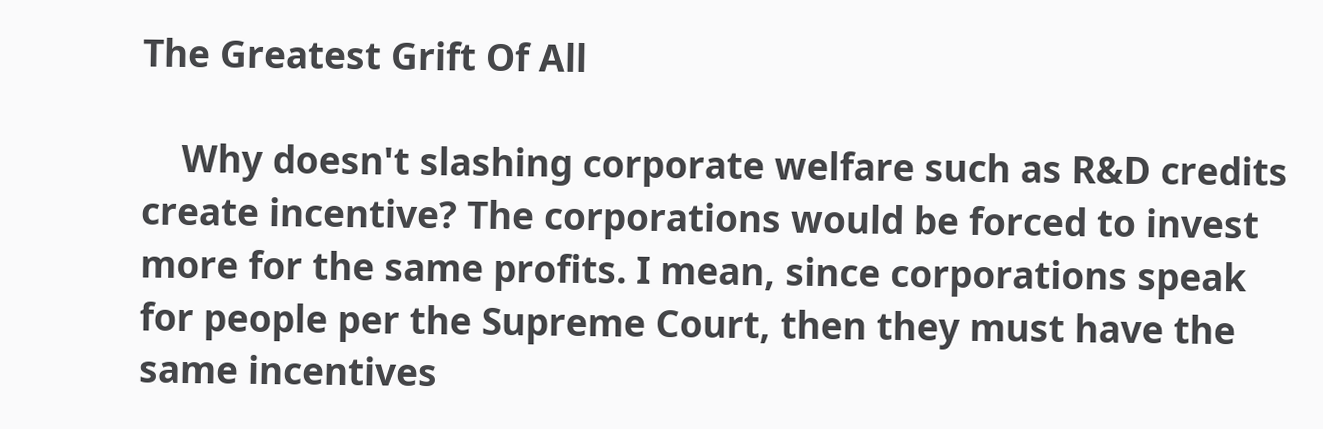The Greatest Grift Of All

    Why doesn't slashing corporate welfare such as R&D credits create incentive? The corporations would be forced to invest more for the same profits. I mean, since corporations speak for people per the Supreme Court, then they must have the same incentives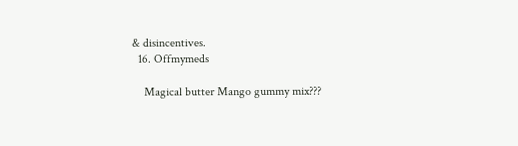& disincentives.
  16. Offmymeds

    Magical butter Mango gummy mix???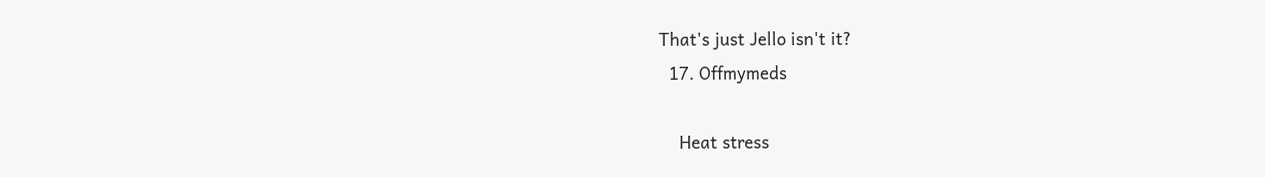That's just Jello isn't it?
  17. Offmymeds

    Heat stress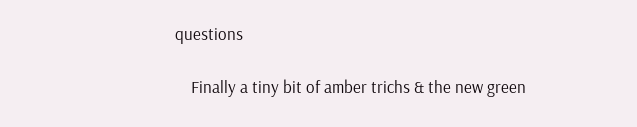questions

    Finally a tiny bit of amber trichs & the new green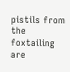pistils from the foxtailing are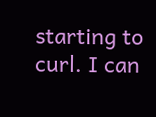starting to curl. I can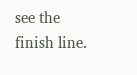see the finish line.